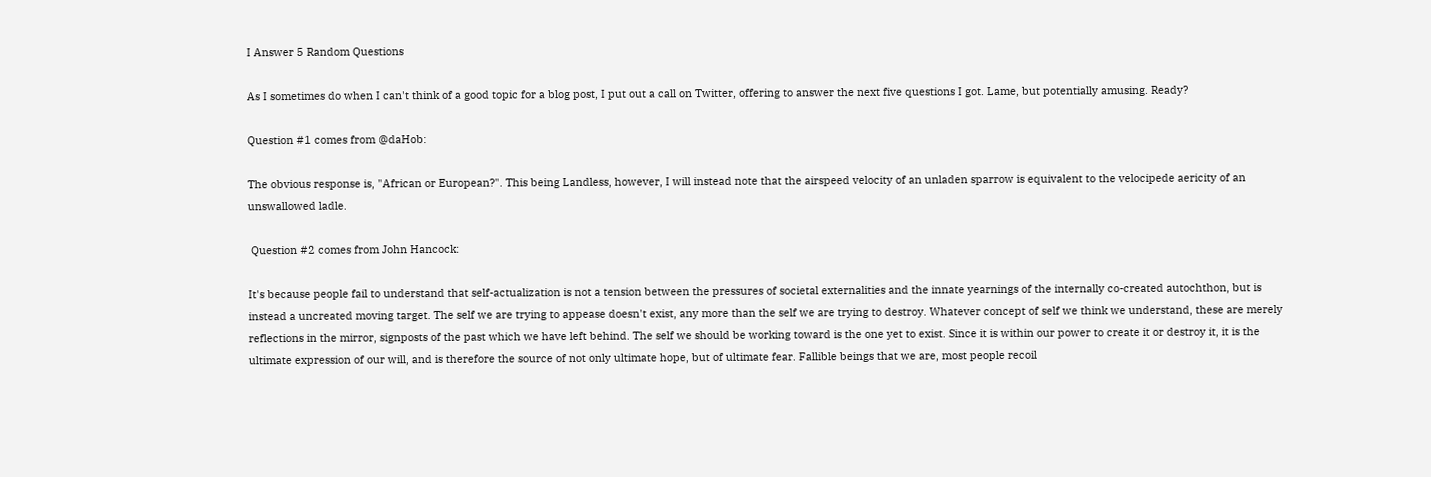I Answer 5 Random Questions

As I sometimes do when I can't think of a good topic for a blog post, I put out a call on Twitter, offering to answer the next five questions I got. Lame, but potentially amusing. Ready?

Question #1 comes from @daHob:

The obvious response is, "African or European?". This being Landless, however, I will instead note that the airspeed velocity of an unladen sparrow is equivalent to the velocipede aericity of an unswallowed ladle.

 Question #2 comes from John Hancock:

It's because people fail to understand that self-actualization is not a tension between the pressures of societal externalities and the innate yearnings of the internally co-created autochthon, but is instead a uncreated moving target. The self we are trying to appease doesn't exist, any more than the self we are trying to destroy. Whatever concept of self we think we understand, these are merely reflections in the mirror, signposts of the past which we have left behind. The self we should be working toward is the one yet to exist. Since it is within our power to create it or destroy it, it is the ultimate expression of our will, and is therefore the source of not only ultimate hope, but of ultimate fear. Fallible beings that we are, most people recoil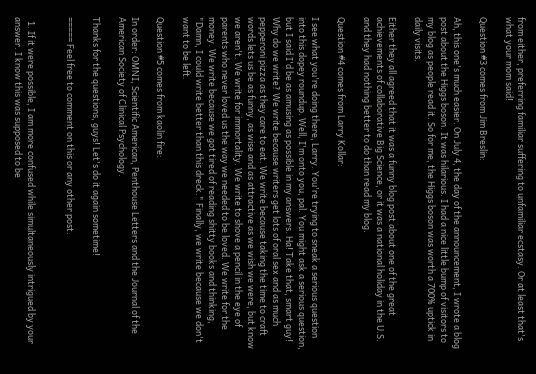from either, preferring familiar suffering to unfamiliar ecstasy. Or at least that's what your mom said!

Question #3 comes from Jim Breslin:

Ah, this one's much easier. On July 4, the day of the announcement, I wrote a blog post about the Higgs boson. It was hilarious. I had a nice little bump of visitors to my blog as people read it. So for me, the Higgs boson was worth a 700% uptick in daily visits.

Either they all agreed that it was a funny blog post about one of the great achievements of collaborative Big Science, or it was a national holiday in the U.S. and they had nothing better to do than read my blog.

Question #4 comes from Larry Kollar:

I see what you're doing there, Larry. You're trying to sneak a serious question into this dopey roundup. Well, I'm onto you, pal. You might ask a serious question, but I said I'd be as amusing as possible in my answers. Ha! Take that, smart guy! Why do we write? We write because writers get lots of oral sex and as much pepperoni pizza as they care to eat. We write because taking the time to craft words lets us be as funny, as wise and as attractive as we wish we were, but know we aren't. We write for immortality. We write to shove a pencil in the eye of parents who never loved us the way we needed to be loved. We write for the money. We write because we got tired of reading shitty books and thinking, "Damn, I could write better than this dreck." Finally, we write because we don't want to be left.

Question #5 comes from kaolin fire:

In order: OMNI, Scientific American, Penthouse Letters and the Journal of the American Society of Clinical Psychology.

Thanks for the questions, guys! Let's do it again sometime!

===== Feel free to comment on this or any other post.


  1. If it were possible, I am more confused while simultaneously intrigued by your answer. I know this was supposed to be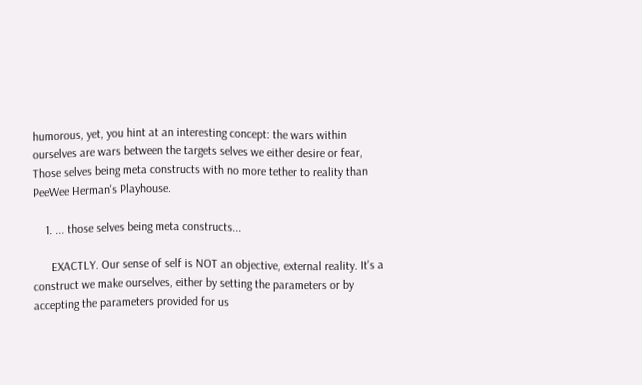humorous, yet, you hint at an interesting concept: the wars within ourselves are wars between the targets selves we either desire or fear, Those selves being meta constructs with no more tether to reality than PeeWee Herman's Playhouse.

    1. ... those selves being meta constructs...

      EXACTLY. Our sense of self is NOT an objective, external reality. It's a construct we make ourselves, either by setting the parameters or by accepting the parameters provided for us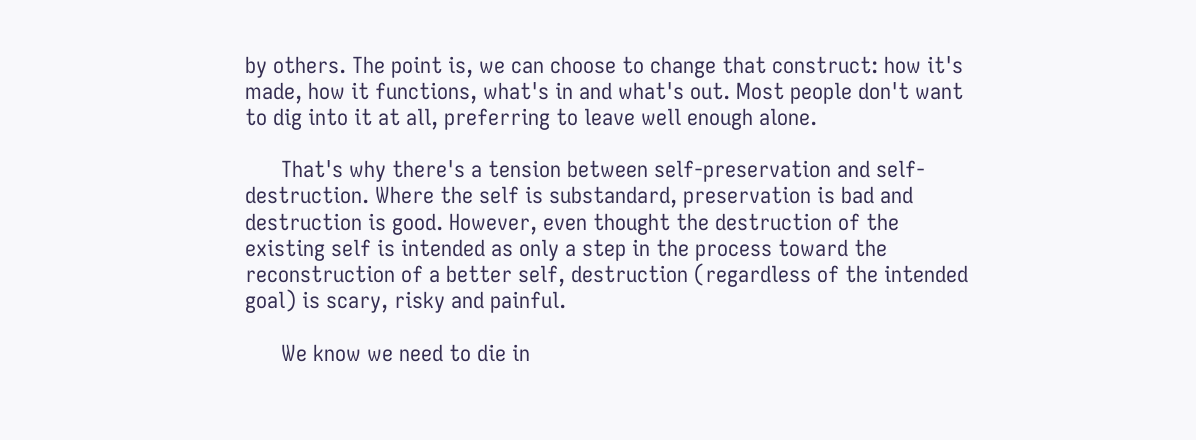by others. The point is, we can choose to change that construct: how it's made, how it functions, what's in and what's out. Most people don't want to dig into it at all, preferring to leave well enough alone.

      That's why there's a tension between self-preservation and self-destruction. Where the self is substandard, preservation is bad and destruction is good. However, even thought the destruction of the existing self is intended as only a step in the process toward the reconstruction of a better self, destruction (regardless of the intended goal) is scary, risky and painful.

      We know we need to die in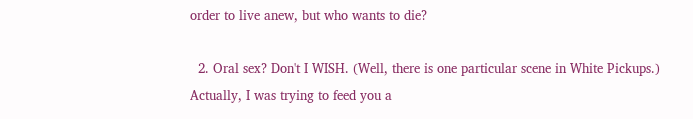order to live anew, but who wants to die?

  2. Oral sex? Don't I WISH. (Well, there is one particular scene in White Pickups.) Actually, I was trying to feed you a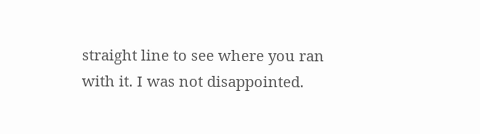straight line to see where you ran with it. I was not disappointed.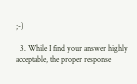;-)

  3. While I find your answer highly acceptable, the proper response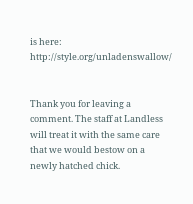is here: http://style.org/unladenswallow/


Thank you for leaving a comment. The staff at Landless will treat it with the same care that we would bestow on a newly hatched chick.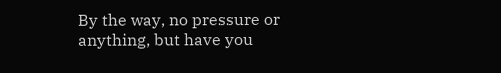By the way, no pressure or anything, but have you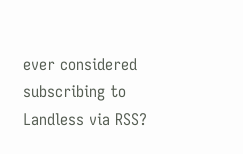ever considered subscribing to Landless via RSS?